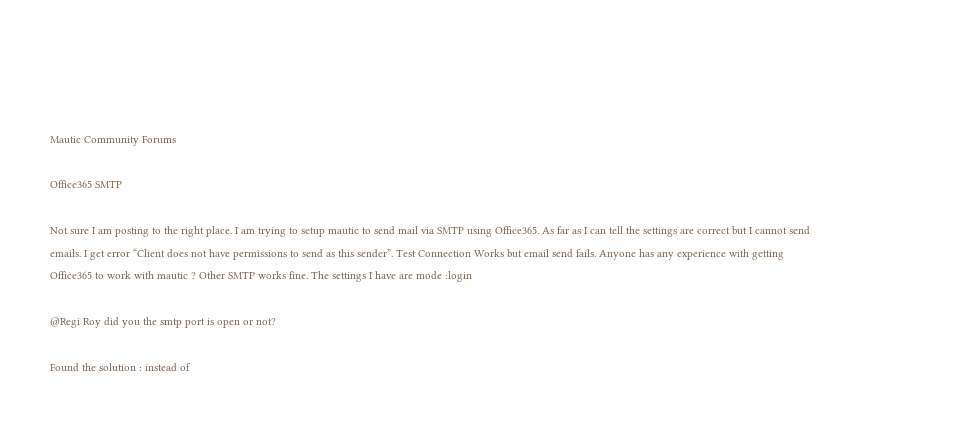Mautic Community Forums

Office365 SMTP

Not sure I am posting to the right place. I am trying to setup mautic to send mail via SMTP using Office365. As far as I can tell the settings are correct but I cannot send emails. I get error “Client does not have permissions to send as this sender”. Test Connection Works but email send fails. Anyone has any experience with getting Office365 to work with mautic ? Other SMTP works fine. The settings I have are mode :login

@Regi Roy did you the smtp port is open or not?

Found the solution : instead of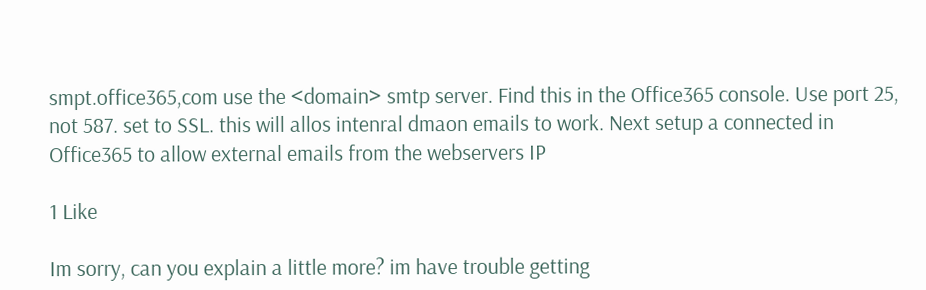smpt.office365,com use the <domain> smtp server. Find this in the Office365 console. Use port 25, not 587. set to SSL. this will allos intenral dmaon emails to work. Next setup a connected in Office365 to allow external emails from the webservers IP

1 Like

Im sorry, can you explain a little more? im have trouble getting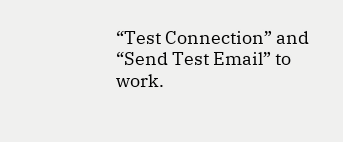“Test Connection” and “Send Test Email” to work.